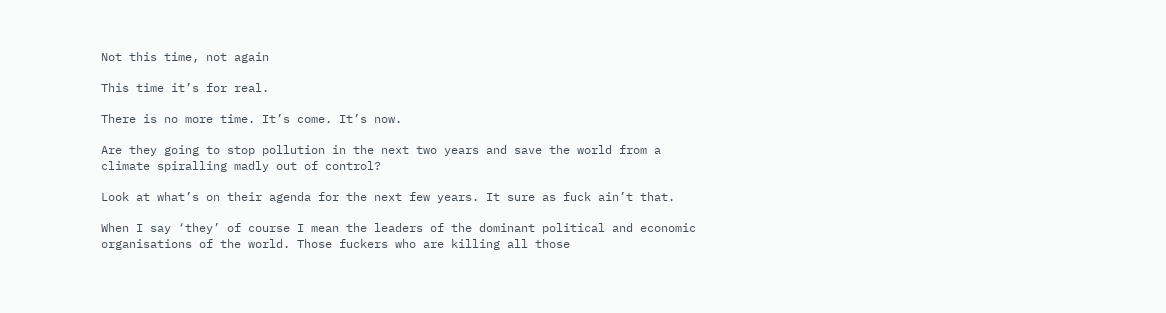Not this time, not again

This time it’s for real.

There is no more time. It’s come. It’s now.

Are they going to stop pollution in the next two years and save the world from a climate spiralling madly out of control?

Look at what’s on their agenda for the next few years. It sure as fuck ain’t that.

When I say ‘they’ of course I mean the leaders of the dominant political and economic organisations of the world. Those fuckers who are killing all those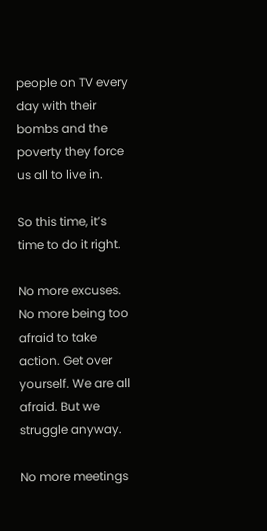people on TV every day with their bombs and the poverty they force us all to live in.

So this time, it’s time to do it right.

No more excuses. No more being too afraid to take action. Get over yourself. We are all afraid. But we struggle anyway.

No more meetings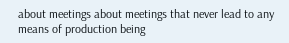about meetings about meetings that never lead to any means of production being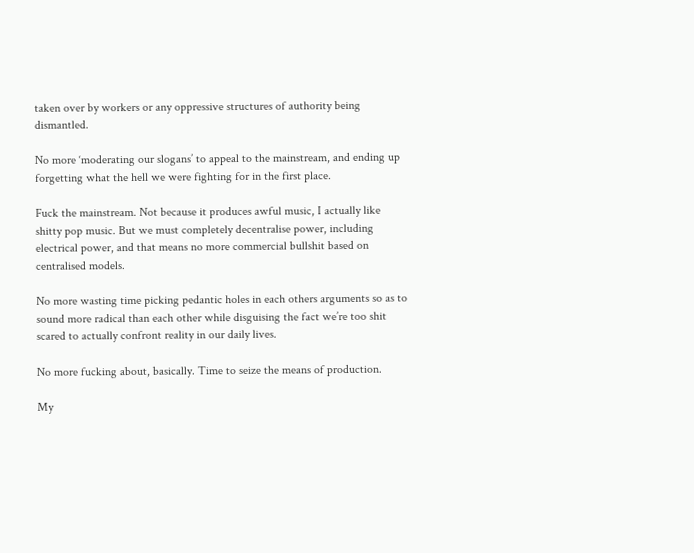taken over by workers or any oppressive structures of authority being dismantled.

No more ‘moderating our slogans’ to appeal to the mainstream, and ending up forgetting what the hell we were fighting for in the first place.

Fuck the mainstream. Not because it produces awful music, I actually like shitty pop music. But we must completely decentralise power, including electrical power, and that means no more commercial bullshit based on centralised models.

No more wasting time picking pedantic holes in each others arguments so as to sound more radical than each other while disguising the fact we’re too shit scared to actually confront reality in our daily lives.

No more fucking about, basically. Time to seize the means of production.

My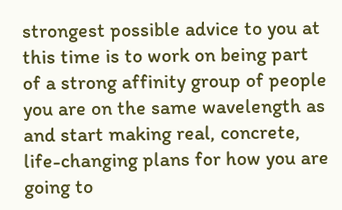strongest possible advice to you at this time is to work on being part of a strong affinity group of people you are on the same wavelength as and start making real, concrete, life-changing plans for how you are going to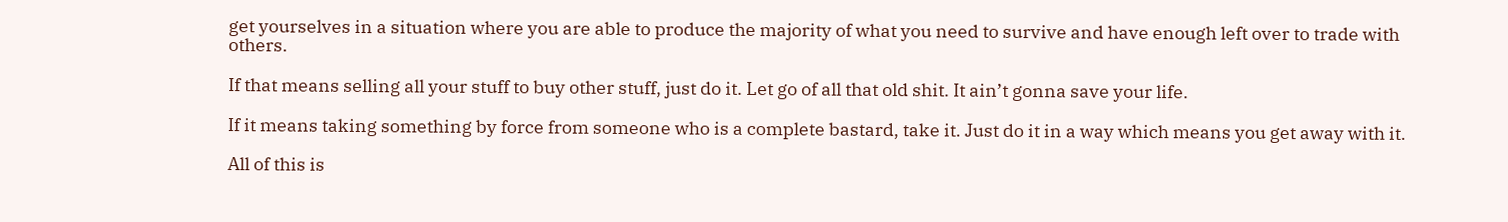get yourselves in a situation where you are able to produce the majority of what you need to survive and have enough left over to trade with others.

If that means selling all your stuff to buy other stuff, just do it. Let go of all that old shit. It ain’t gonna save your life.

If it means taking something by force from someone who is a complete bastard, take it. Just do it in a way which means you get away with it.

All of this is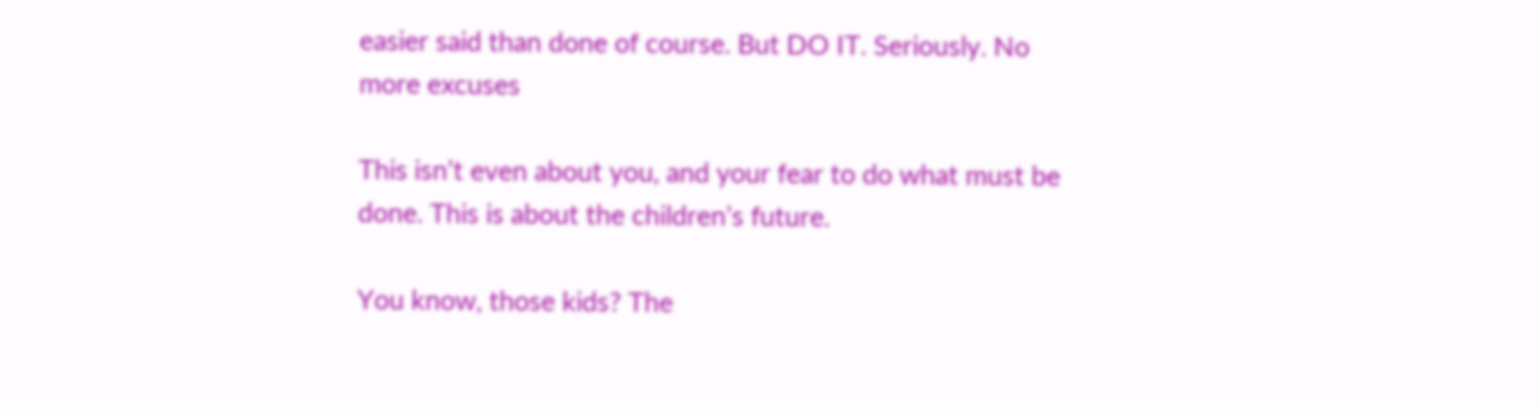easier said than done of course. But DO IT. Seriously. No more excuses

This isn’t even about you, and your fear to do what must be done. This is about the children’s future.

You know, those kids? The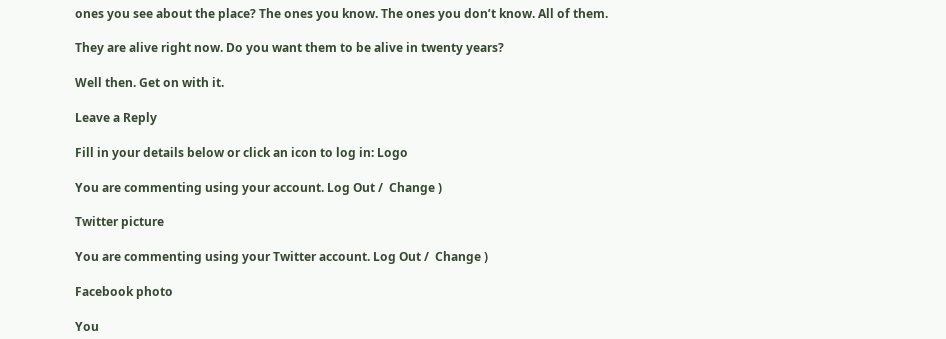ones you see about the place? The ones you know. The ones you don’t know. All of them.

They are alive right now. Do you want them to be alive in twenty years?

Well then. Get on with it.

Leave a Reply

Fill in your details below or click an icon to log in: Logo

You are commenting using your account. Log Out /  Change )

Twitter picture

You are commenting using your Twitter account. Log Out /  Change )

Facebook photo

You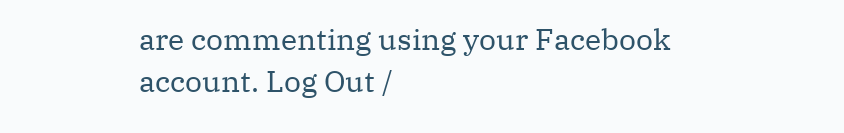are commenting using your Facebook account. Log Out /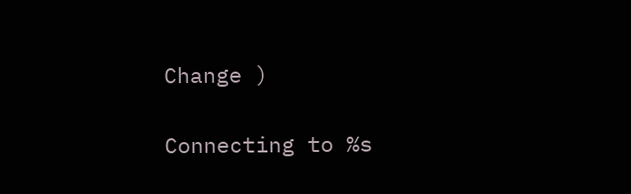Change )

Connecting to %s